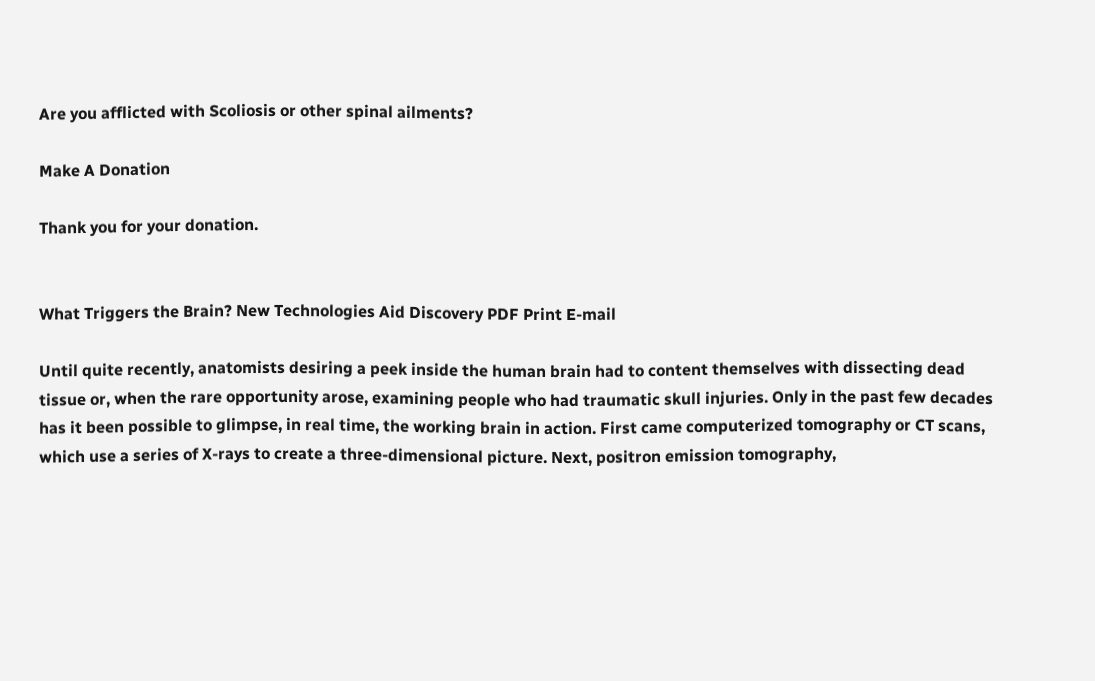Are you afflicted with Scoliosis or other spinal ailments?

Make A Donation

Thank you for your donation.


What Triggers the Brain? New Technologies Aid Discovery PDF Print E-mail

Until quite recently, anatomists desiring a peek inside the human brain had to content themselves with dissecting dead tissue or, when the rare opportunity arose, examining people who had traumatic skull injuries. Only in the past few decades has it been possible to glimpse, in real time, the working brain in action. First came computerized tomography or CT scans, which use a series of X-rays to create a three-dimensional picture. Next, positron emission tomography,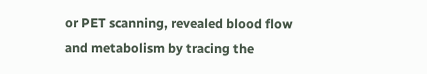or PET scanning, revealed blood flow and metabolism by tracing the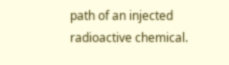path of an injected radioactive chemical.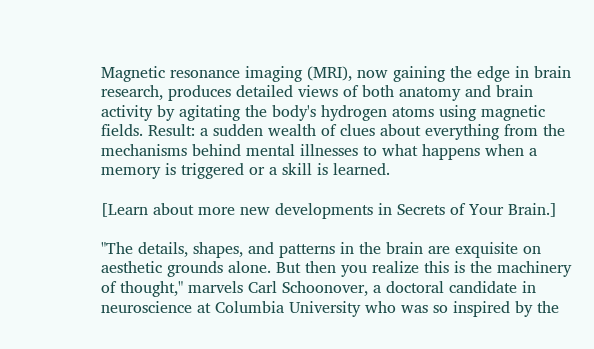Magnetic resonance imaging (MRI), now gaining the edge in brain research, produces detailed views of both anatomy and brain activity by agitating the body's hydrogen atoms using magnetic fields. Result: a sudden wealth of clues about everything from the mechanisms behind mental illnesses to what happens when a memory is triggered or a skill is learned.

[Learn about more new developments in Secrets of Your Brain.]

"The details, shapes, and patterns in the brain are exquisite on aesthetic grounds alone. But then you realize this is the machinery of thought," marvels Carl Schoonover, a doctoral candidate in neuroscience at Columbia University who was so inspired by the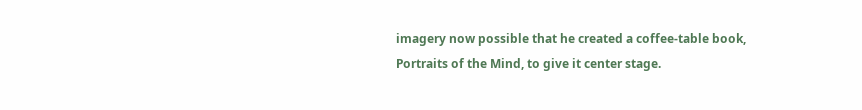imagery now possible that he created a coffee-table book, Portraits of the Mind, to give it center stage.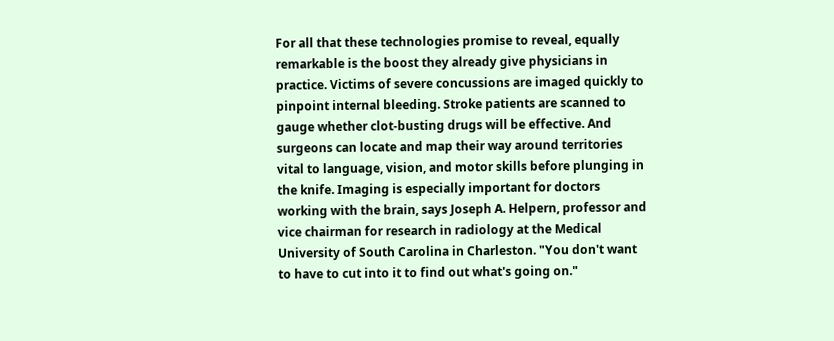For all that these technologies promise to reveal, equally remarkable is the boost they already give physicians in practice. Victims of severe concussions are imaged quickly to pinpoint internal bleeding. Stroke patients are scanned to gauge whether clot-busting drugs will be effective. And surgeons can locate and map their way around territories vital to language, vision, and motor skills before plunging in the knife. Imaging is especially important for doctors working with the brain, says Joseph A. Helpern, professor and vice chairman for research in radiology at the Medical University of South Carolina in Charleston. "You don't want to have to cut into it to find out what's going on."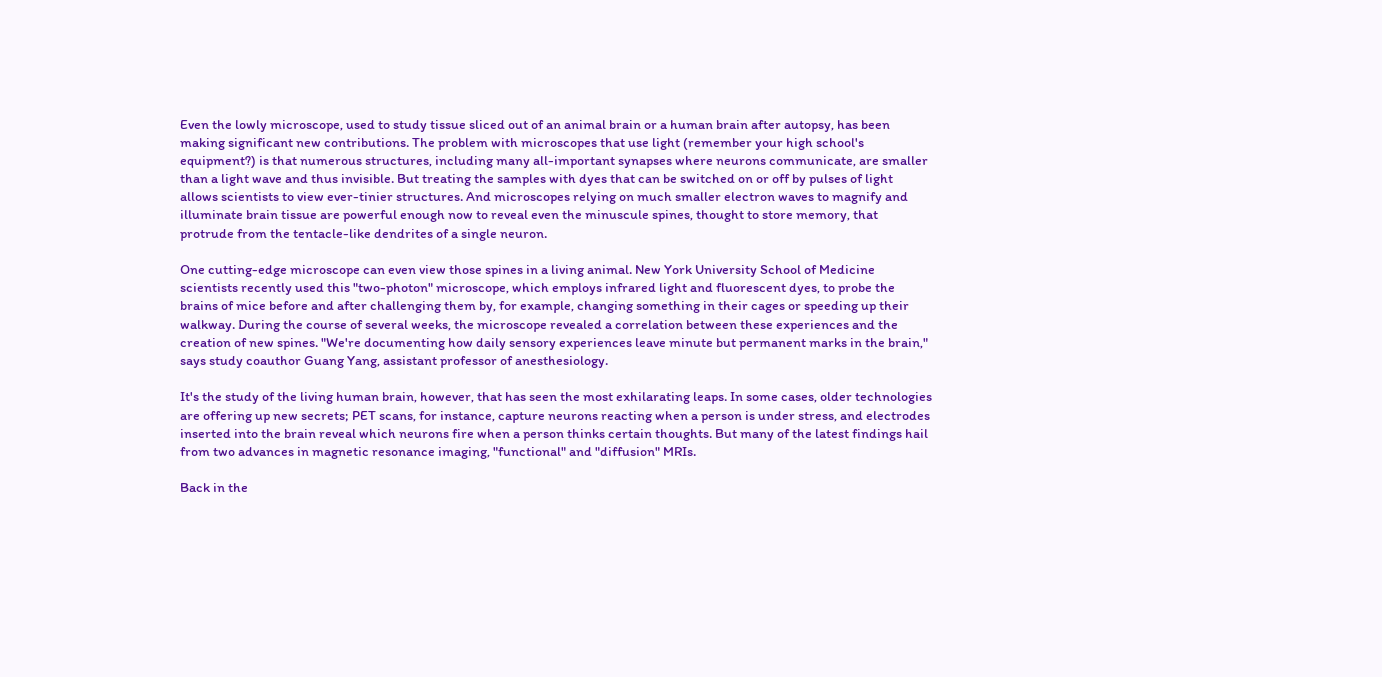Even the lowly microscope, used to study tissue sliced out of an animal brain or a human brain after autopsy, has been making significant new contributions. The problem with microscopes that use light (remember your high school's equipment?) is that numerous structures, including many all-important synapses where neurons communicate, are smaller than a light wave and thus invisible. But treating the samples with dyes that can be switched on or off by pulses of light allows scientists to view ever-tinier structures. And microscopes relying on much smaller electron waves to magnify and illuminate brain tissue are powerful enough now to reveal even the minuscule spines, thought to store memory, that protrude from the tentacle-like dendrites of a single neuron.

One cutting-edge microscope can even view those spines in a living animal. New York University School of Medicine scientists recently used this "two-photon" microscope, which employs infrared light and fluorescent dyes, to probe the brains of mice before and after challenging them by, for example, changing something in their cages or speeding up their walkway. During the course of several weeks, the microscope revealed a correlation between these experiences and the creation of new spines. "We're documenting how daily sensory experiences leave minute but permanent marks in the brain," says study coauthor Guang Yang, assistant professor of anesthesiology.

It's the study of the living human brain, however, that has seen the most exhilarating leaps. In some cases, older technologies are offering up new secrets; PET scans, for instance, capture neurons reacting when a person is under stress, and electrodes inserted into the brain reveal which neurons fire when a person thinks certain thoughts. But many of the latest findings hail from two advances in magnetic resonance imaging, "functional" and "diffusion" MRIs.

Back in the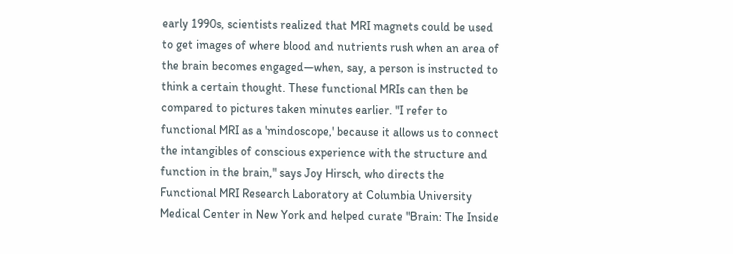early 1990s, scientists realized that MRI magnets could be used to get images of where blood and nutrients rush when an area of the brain becomes engaged—when, say, a person is instructed to think a certain thought. These functional MRIs can then be compared to pictures taken minutes earlier. "I refer to functional MRI as a 'mindoscope,' because it allows us to connect the intangibles of conscious experience with the structure and function in the brain," says Joy Hirsch, who directs the Functional MRI Research Laboratory at Columbia University Medical Center in New York and helped curate "Brain: The Inside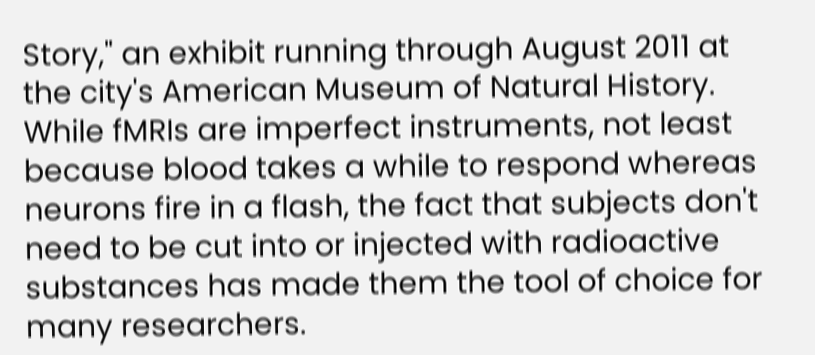Story," an exhibit running through August 2011 at the city's American Museum of Natural History. While fMRIs are imperfect instruments, not least because blood takes a while to respond whereas neurons fire in a flash, the fact that subjects don't need to be cut into or injected with radioactive substances has made them the tool of choice for many researchers.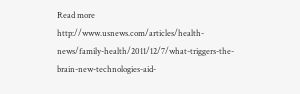Read more http://www.usnews.com/articles/health-news/family-health/2011/12/7/what-triggers-the-brain-new-technologies-aid-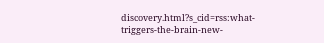discovery.html?s_cid=rss:what-triggers-the-brain-new-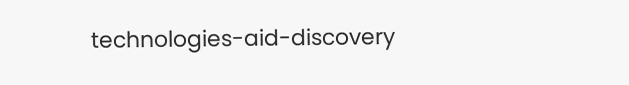technologies-aid-discovery